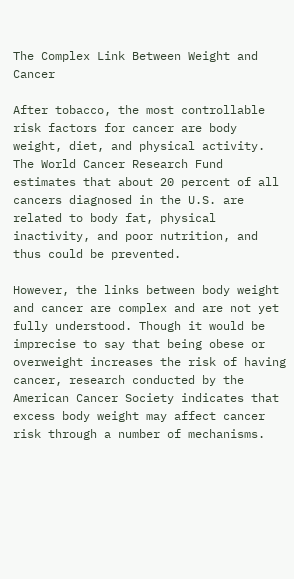The Complex Link Between Weight and Cancer

After tobacco, the most controllable risk factors for cancer are body weight, diet, and physical activity. The World Cancer Research Fund estimates that about 20 percent of all cancers diagnosed in the U.S. are related to body fat, physical inactivity, and poor nutrition, and thus could be prevented.

However, the links between body weight and cancer are complex and are not yet fully understood. Though it would be imprecise to say that being obese or overweight increases the risk of having cancer, research conducted by the American Cancer Society indicates that excess body weight may affect cancer risk through a number of mechanisms.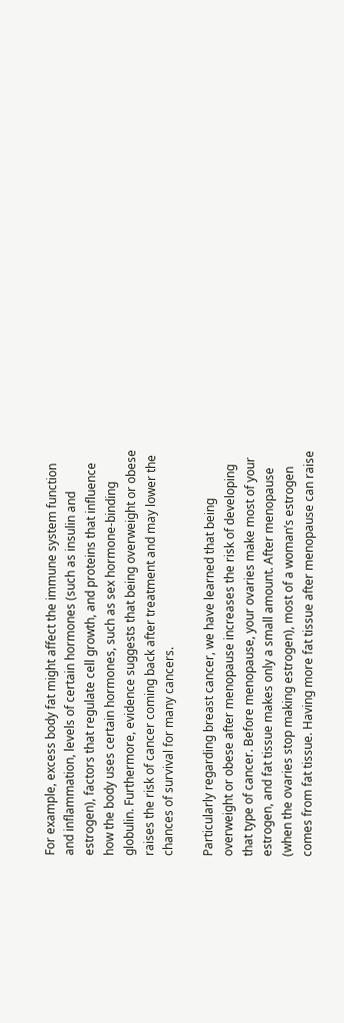For example, excess body fat might affect the immune system function and inflammation, levels of certain hormones (such as insulin and estrogen), factors that regulate cell growth, and proteins that influence how the body uses certain hormones, such as sex hormone-binding globulin. Furthermore, evidence suggests that being overweight or obese raises the risk of cancer coming back after treatment and may lower the chances of survival for many cancers.

Particularly regarding breast cancer, we have learned that being overweight or obese after menopause increases the risk of developing that type of cancer. Before menopause, your ovaries make most of your estrogen, and fat tissue makes only a small amount. After menopause (when the ovaries stop making estrogen), most of a woman’s estrogen comes from fat tissue. Having more fat tissue after menopause can raise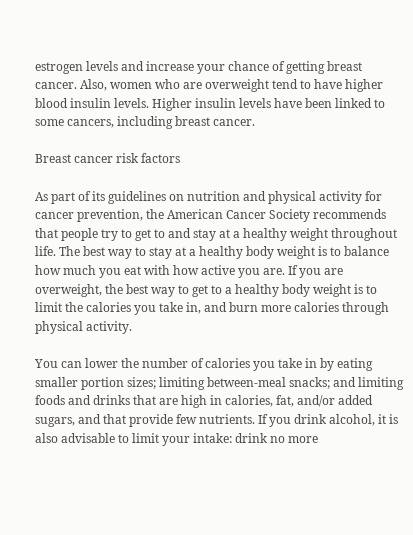estrogen levels and increase your chance of getting breast cancer. Also, women who are overweight tend to have higher blood insulin levels. Higher insulin levels have been linked to some cancers, including breast cancer.

Breast cancer risk factors

As part of its guidelines on nutrition and physical activity for cancer prevention, the American Cancer Society recommends that people try to get to and stay at a healthy weight throughout life. The best way to stay at a healthy body weight is to balance how much you eat with how active you are. If you are overweight, the best way to get to a healthy body weight is to limit the calories you take in, and burn more calories through physical activity.

You can lower the number of calories you take in by eating smaller portion sizes; limiting between-meal snacks; and limiting foods and drinks that are high in calories, fat, and/or added sugars, and that provide few nutrients. If you drink alcohol, it is also advisable to limit your intake: drink no more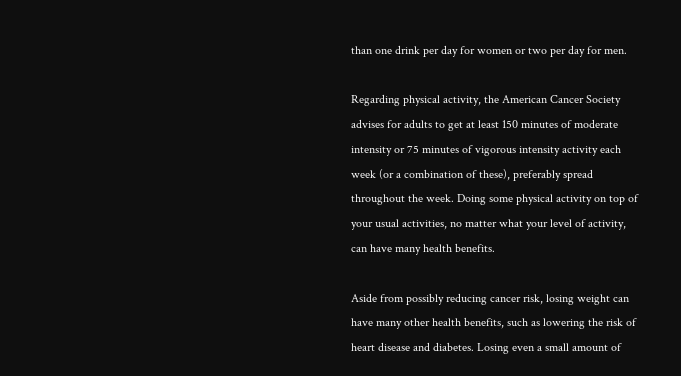than one drink per day for women or two per day for men.

Regarding physical activity, the American Cancer Society advises for adults to get at least 150 minutes of moderate intensity or 75 minutes of vigorous intensity activity each week (or a combination of these), preferably spread throughout the week. Doing some physical activity on top of your usual activities, no matter what your level of activity, can have many health benefits.

Aside from possibly reducing cancer risk, losing weight can have many other health benefits, such as lowering the risk of heart disease and diabetes. Losing even a small amount of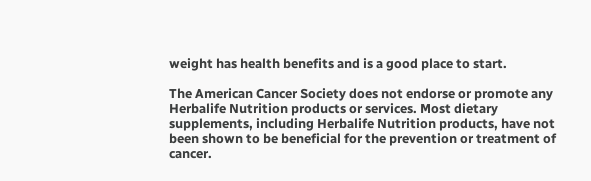weight has health benefits and is a good place to start.

The American Cancer Society does not endorse or promote any Herbalife Nutrition products or services. Most dietary supplements, including Herbalife Nutrition products, have not been shown to be beneficial for the prevention or treatment of cancer.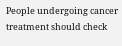People undergoing cancer treatment should check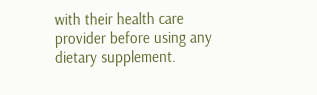with their health care provider before using any dietary supplement.